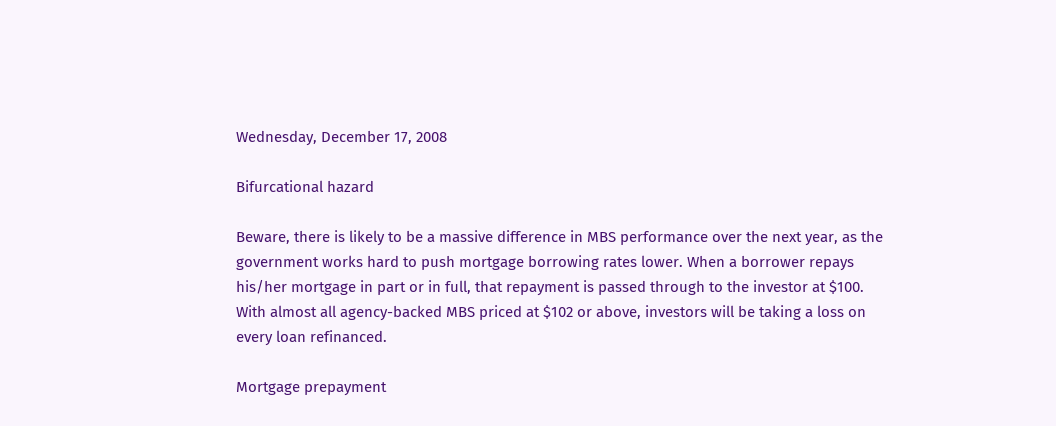Wednesday, December 17, 2008

Bifurcational hazard

Beware, there is likely to be a massive difference in MBS performance over the next year, as the government works hard to push mortgage borrowing rates lower. When a borrower repays his/her mortgage in part or in full, that repayment is passed through to the investor at $100. With almost all agency-backed MBS priced at $102 or above, investors will be taking a loss on every loan refinanced.

Mortgage prepayment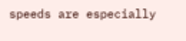speeds are especially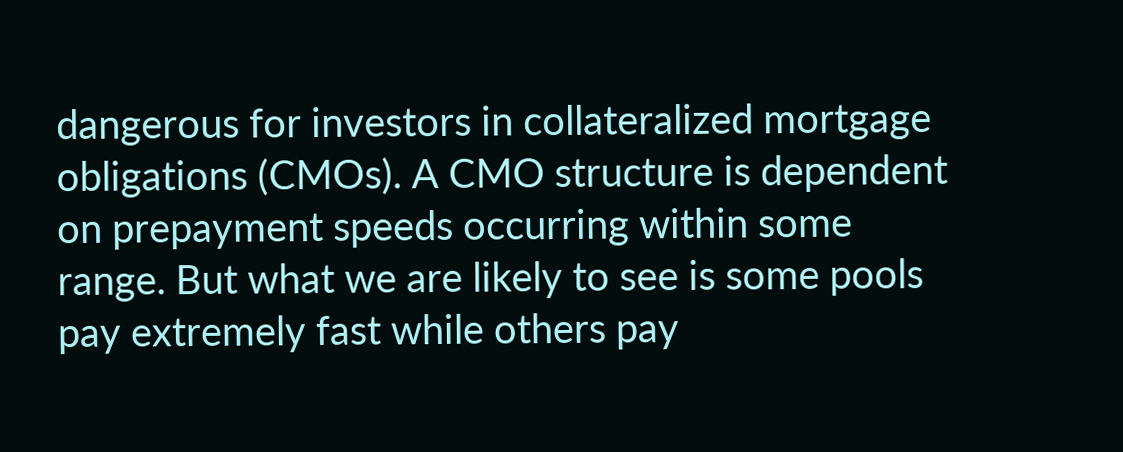dangerous for investors in collateralized mortgage obligations (CMOs). A CMO structure is dependent on prepayment speeds occurring within some range. But what we are likely to see is some pools pay extremely fast while others pay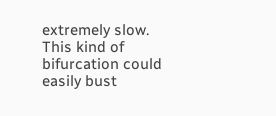extremely slow. This kind of bifurcation could easily bust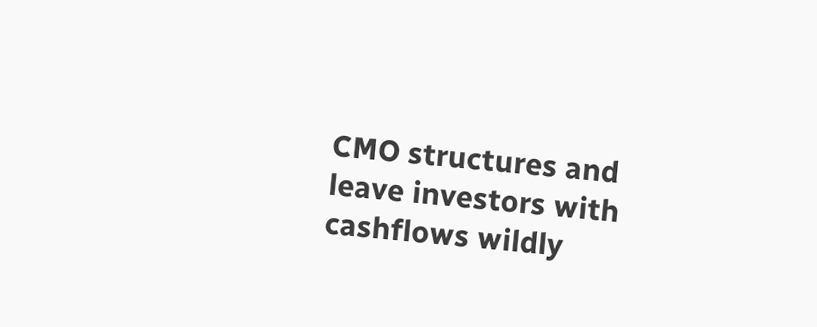CMO structures and leave investors with cashflows wildly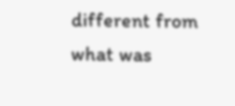different from what was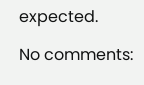expected.

No comments: